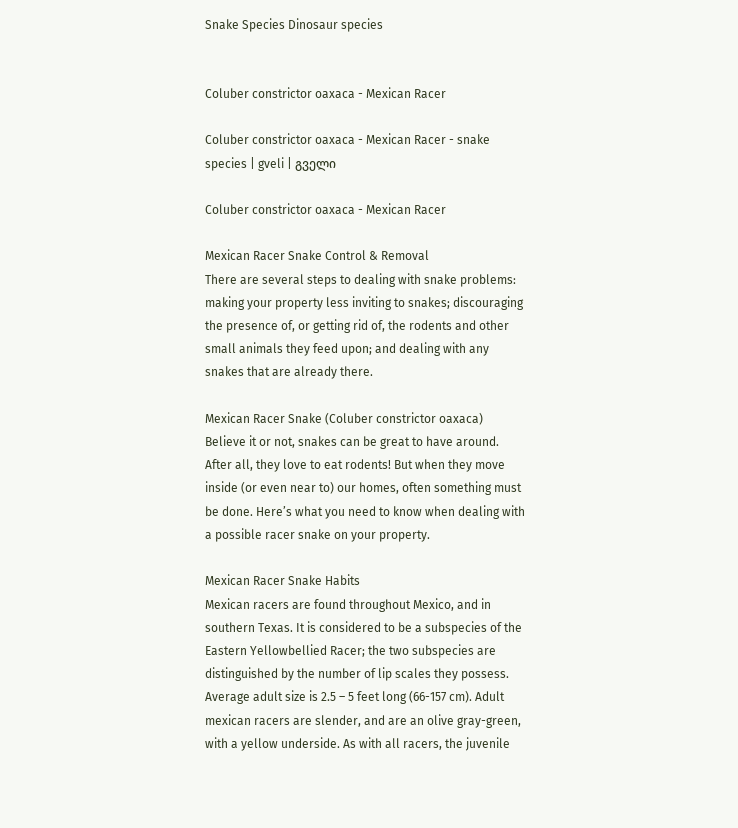Snake Species Dinosaur species


Coluber constrictor oaxaca - Mexican Racer

Coluber constrictor oaxaca - Mexican Racer - snake species | gveli | გველი

Coluber constrictor oaxaca - Mexican Racer

Mexican Racer Snake Control & Removal
There are several steps to dealing with snake problems: making your property less inviting to snakes; discouraging the presence of, or getting rid of, the rodents and other small animals they feed upon; and dealing with any snakes that are already there.

Mexican Racer Snake (Coluber constrictor oaxaca)
Believe it or not, snakes can be great to have around. After all, they love to eat rodents! But when they move inside (or even near to) our homes, often something must be done. Here’s what you need to know when dealing with a possible racer snake on your property.

Mexican Racer Snake Habits
Mexican racers are found throughout Mexico, and in southern Texas. It is considered to be a subspecies of the Eastern Yellowbellied Racer; the two subspecies are distinguished by the number of lip scales they possess. Average adult size is 2.5 – 5 feet long (66-157 cm). Adult mexican racers are slender, and are an olive gray-green, with a yellow underside. As with all racers, the juvenile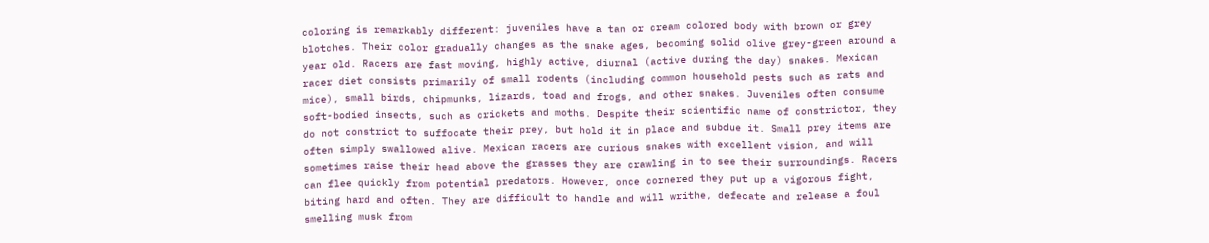coloring is remarkably different: juveniles have a tan or cream colored body with brown or grey blotches. Their color gradually changes as the snake ages, becoming solid olive grey-green around a year old. Racers are fast moving, highly active, diurnal (active during the day) snakes. Mexican racer diet consists primarily of small rodents (including common household pests such as rats and mice), small birds, chipmunks, lizards, toad and frogs, and other snakes. Juveniles often consume soft-bodied insects, such as crickets and moths. Despite their scientific name of constrictor, they do not constrict to suffocate their prey, but hold it in place and subdue it. Small prey items are often simply swallowed alive. Mexican racers are curious snakes with excellent vision, and will sometimes raise their head above the grasses they are crawling in to see their surroundings. Racers can flee quickly from potential predators. However, once cornered they put up a vigorous fight, biting hard and often. They are difficult to handle and will writhe, defecate and release a foul smelling musk from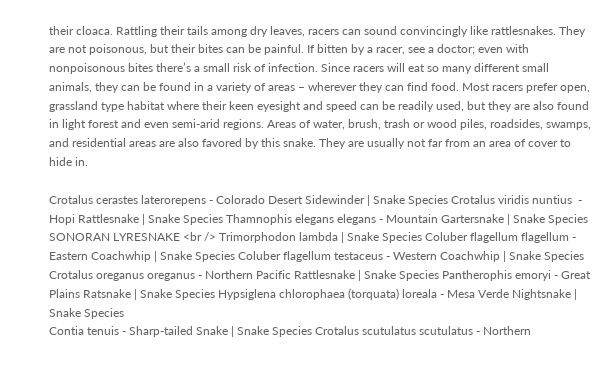their cloaca. Rattling their tails among dry leaves, racers can sound convincingly like rattlesnakes. They are not poisonous, but their bites can be painful. If bitten by a racer, see a doctor; even with nonpoisonous bites there’s a small risk of infection. Since racers will eat so many different small animals, they can be found in a variety of areas – wherever they can find food. Most racers prefer open, grassland type habitat where their keen eyesight and speed can be readily used, but they are also found in light forest and even semi-arid regions. Areas of water, brush, trash or wood piles, roadsides, swamps, and residential areas are also favored by this snake. They are usually not far from an area of cover to hide in.

Crotalus cerastes laterorepens - Colorado Desert Sidewinder | Snake Species Crotalus viridis nuntius  - Hopi Rattlesnake | Snake Species Thamnophis elegans elegans - Mountain Gartersnake | Snake Species
SONORAN LYRESNAKE <br /> Trimorphodon lambda | Snake Species Coluber flagellum flagellum - Eastern Coachwhip | Snake Species Coluber flagellum testaceus - Western Coachwhip | Snake Species
Crotalus oreganus oreganus - Northern Pacific Rattlesnake | Snake Species Pantherophis emoryi - Great Plains Ratsnake | Snake Species Hypsiglena chlorophaea (torquata) loreala - Mesa Verde Nightsnake | Snake Species
Contia tenuis - Sharp-tailed Snake | Snake Species Crotalus scutulatus scutulatus - Northern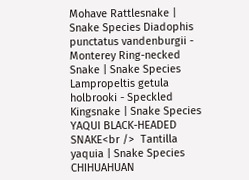Mohave Rattlesnake | Snake Species Diadophis punctatus vandenburgii - Monterey Ring-necked Snake | Snake Species
Lampropeltis getula holbrooki - Speckled Kingsnake | Snake Species YAQUI BLACK-HEADED SNAKE<br />  Tantilla yaquia | Snake Species CHIHUAHUAN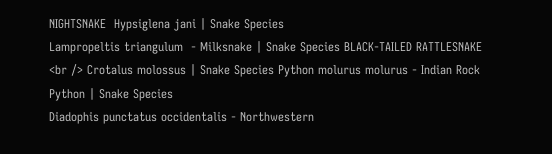NIGHTSNAKE  Hypsiglena jani | Snake Species
Lampropeltis triangulum  - Milksnake | Snake Species BLACK-TAILED RATTLESNAKE <br /> Crotalus molossus | Snake Species Python molurus molurus - Indian Rock Python | Snake Species
Diadophis punctatus occidentalis - Northwestern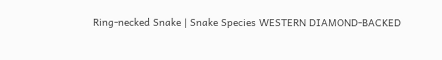Ring-necked Snake | Snake Species WESTERN DIAMOND-BACKED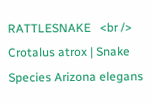RATTLESNAKE   <br />    Crotalus atrox | Snake Species Arizona elegans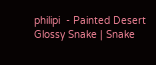philipi  - Painted Desert Glossy Snake | Snake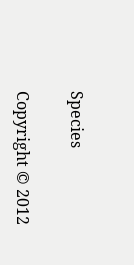Species

Copyright © 2012